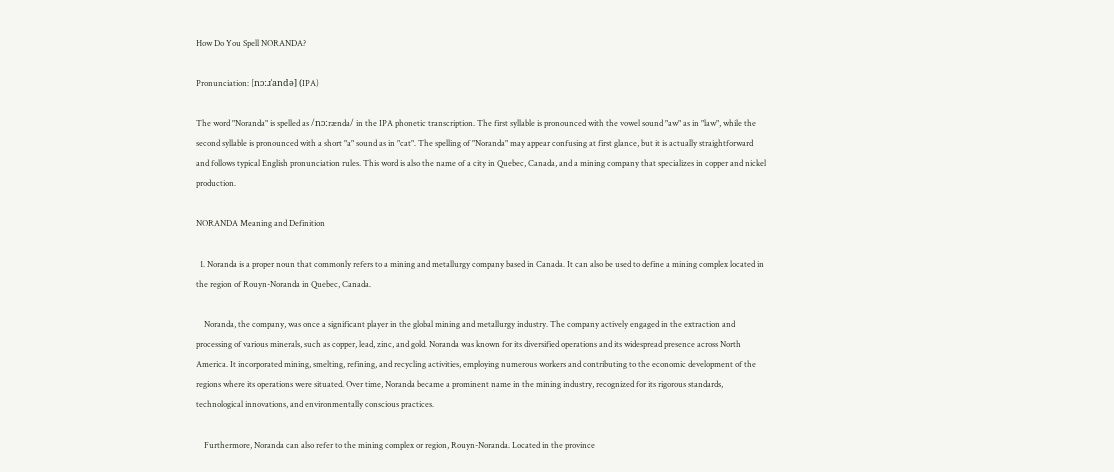How Do You Spell NORANDA?

Pronunciation: [nɔːɹˈandə] (IPA)

The word "Noranda" is spelled as /nɔːrænda/ in the IPA phonetic transcription. The first syllable is pronounced with the vowel sound "aw" as in "law", while the second syllable is pronounced with a short "a" sound as in "cat". The spelling of "Noranda" may appear confusing at first glance, but it is actually straightforward and follows typical English pronunciation rules. This word is also the name of a city in Quebec, Canada, and a mining company that specializes in copper and nickel production.

NORANDA Meaning and Definition

  1. Noranda is a proper noun that commonly refers to a mining and metallurgy company based in Canada. It can also be used to define a mining complex located in the region of Rouyn-Noranda in Quebec, Canada.

    Noranda, the company, was once a significant player in the global mining and metallurgy industry. The company actively engaged in the extraction and processing of various minerals, such as copper, lead, zinc, and gold. Noranda was known for its diversified operations and its widespread presence across North America. It incorporated mining, smelting, refining, and recycling activities, employing numerous workers and contributing to the economic development of the regions where its operations were situated. Over time, Noranda became a prominent name in the mining industry, recognized for its rigorous standards, technological innovations, and environmentally conscious practices.

    Furthermore, Noranda can also refer to the mining complex or region, Rouyn-Noranda. Located in the province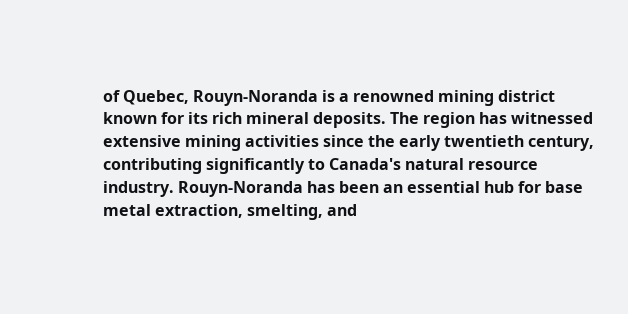of Quebec, Rouyn-Noranda is a renowned mining district known for its rich mineral deposits. The region has witnessed extensive mining activities since the early twentieth century, contributing significantly to Canada's natural resource industry. Rouyn-Noranda has been an essential hub for base metal extraction, smelting, and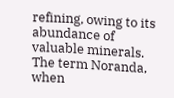refining, owing to its abundance of valuable minerals. The term Noranda, when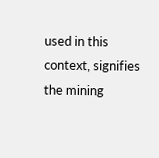used in this context, signifies the mining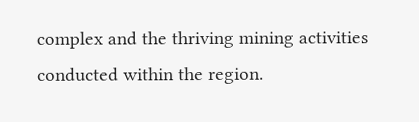complex and the thriving mining activities conducted within the region.